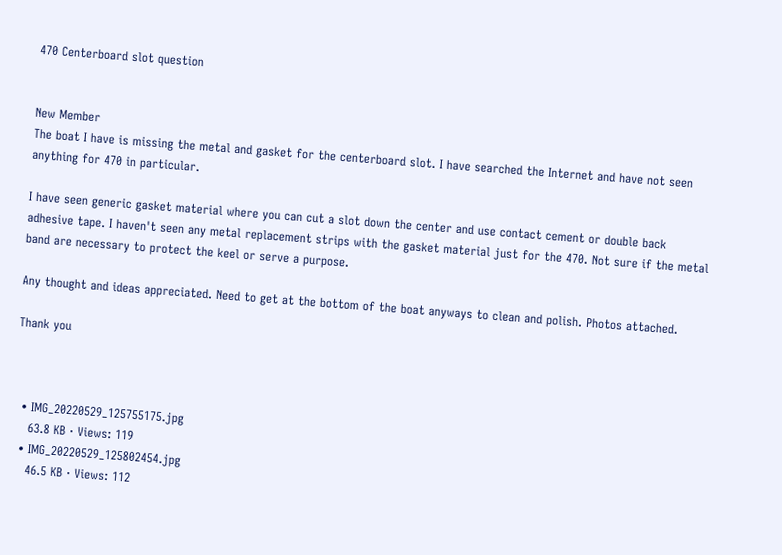470 Centerboard slot question


New Member
The boat I have is missing the metal and gasket for the centerboard slot. I have searched the Internet and have not seen anything for 470 in particular.

I have seen generic gasket material where you can cut a slot down the center and use contact cement or double back adhesive tape. I haven't seen any metal replacement strips with the gasket material just for the 470. Not sure if the metal band are necessary to protect the keel or serve a purpose.

Any thought and ideas appreciated. Need to get at the bottom of the boat anyways to clean and polish. Photos attached.

Thank you



  • IMG_20220529_125755175.jpg
    63.8 KB · Views: 119
  • IMG_20220529_125802454.jpg
    46.5 KB · Views: 112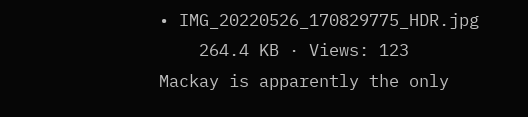• IMG_20220526_170829775_HDR.jpg
    264.4 KB · Views: 123
Mackay is apparently the only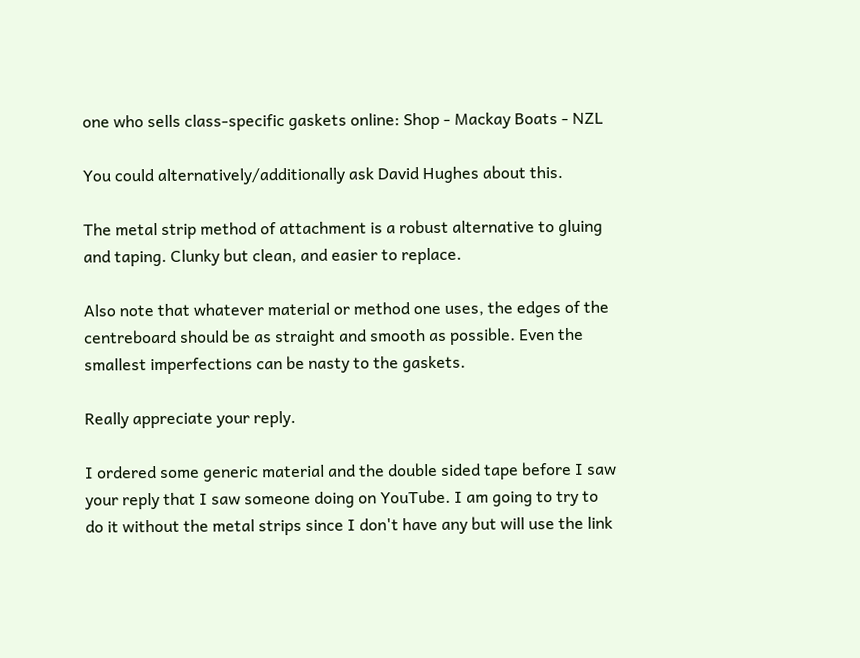one who sells class-specific gaskets online: Shop - Mackay Boats - NZL

You could alternatively/additionally ask David Hughes about this.

The metal strip method of attachment is a robust alternative to gluing and taping. Clunky but clean, and easier to replace.

Also note that whatever material or method one uses, the edges of the centreboard should be as straight and smooth as possible. Even the smallest imperfections can be nasty to the gaskets.

Really appreciate your reply.

I ordered some generic material and the double sided tape before I saw your reply that I saw someone doing on YouTube. I am going to try to do it without the metal strips since I don't have any but will use the link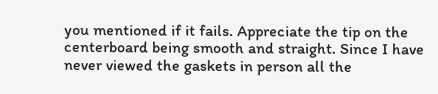you mentioned if it fails. Appreciate the tip on the centerboard being smooth and straight. Since I have never viewed the gaskets in person all the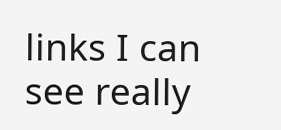links I can see really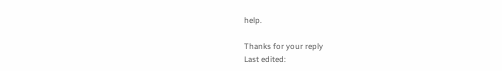help.

Thanks for your reply
Last edited: